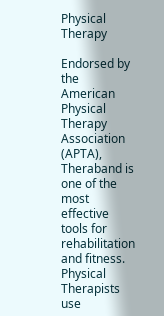Physical Therapy

Endorsed by the American Physical Therapy Association (APTA), Theraband is one of the most effective tools for rehabilitation and fitness.  Physical Therapists use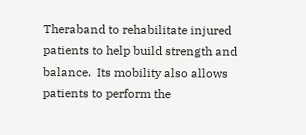Theraband to rehabilitate injured patients to help build strength and balance.  Its mobility also allows patients to perform the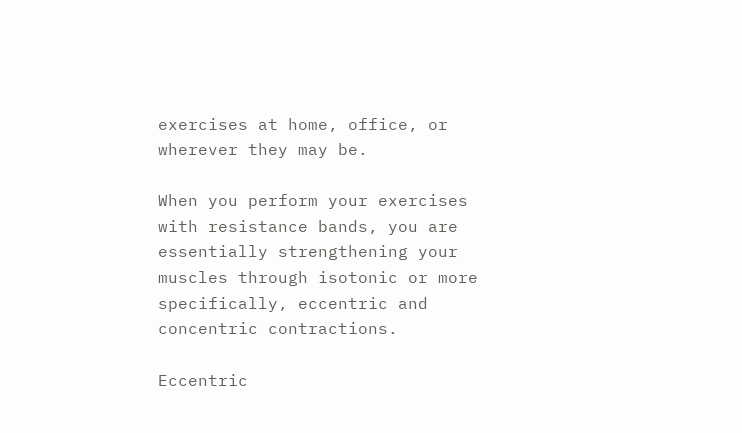exercises at home, office, or wherever they may be.

When you perform your exercises with resistance bands, you are essentially strengthening your muscles through isotonic or more specifically, eccentric and concentric contractions.

Eccentric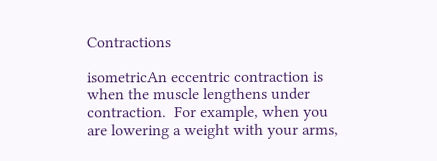Contractions

isometricAn eccentric contraction is when the muscle lengthens under contraction.  For example, when you are lowering a weight with your arms,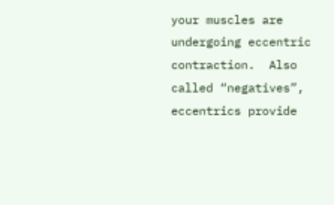your muscles are undergoing eccentric contraction.  Also called “negatives”, eccentrics provide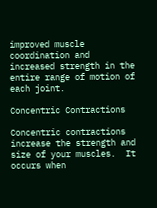improved muscle coordination and increased strength in the entire range of motion of each joint.

Concentric Contractions

Concentric contractions increase the strength and size of your muscles.  It occurs when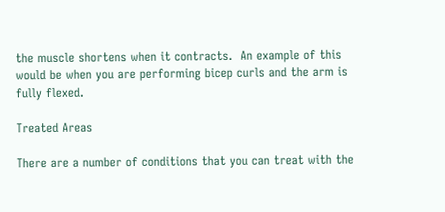the muscle shortens when it contracts.  An example of this would be when you are performing bicep curls and the arm is fully flexed.

Treated Areas

There are a number of conditions that you can treat with the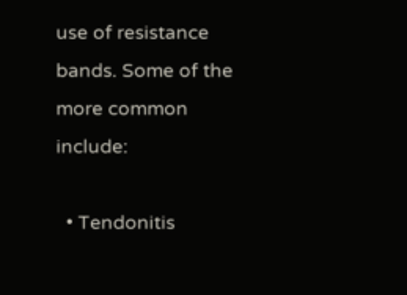use of resistance bands. Some of the more common include:

  • Tendonitis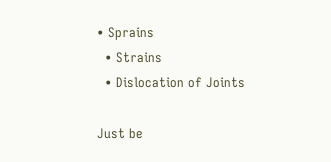• Sprains
  • Strains
  • Dislocation of Joints

Just be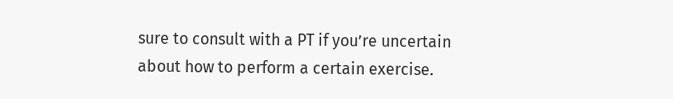sure to consult with a PT if you’re uncertain about how to perform a certain exercise.